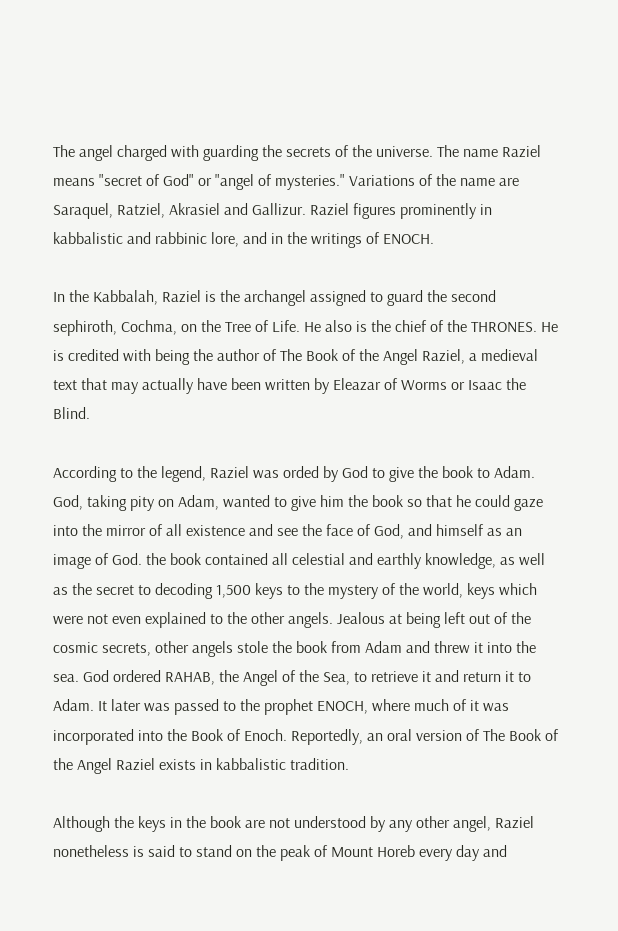The angel charged with guarding the secrets of the universe. The name Raziel means "secret of God" or "angel of mysteries." Variations of the name are Saraquel, Ratziel, Akrasiel and Gallizur. Raziel figures prominently in kabbalistic and rabbinic lore, and in the writings of ENOCH.

In the Kabbalah, Raziel is the archangel assigned to guard the second sephiroth, Cochma, on the Tree of Life. He also is the chief of the THRONES. He is credited with being the author of The Book of the Angel Raziel, a medieval text that may actually have been written by Eleazar of Worms or Isaac the Blind.

According to the legend, Raziel was orded by God to give the book to Adam. God, taking pity on Adam, wanted to give him the book so that he could gaze into the mirror of all existence and see the face of God, and himself as an image of God. the book contained all celestial and earthly knowledge, as well as the secret to decoding 1,500 keys to the mystery of the world, keys which were not even explained to the other angels. Jealous at being left out of the cosmic secrets, other angels stole the book from Adam and threw it into the sea. God ordered RAHAB, the Angel of the Sea, to retrieve it and return it to Adam. It later was passed to the prophet ENOCH, where much of it was incorporated into the Book of Enoch. Reportedly, an oral version of The Book of the Angel Raziel exists in kabbalistic tradition.

Although the keys in the book are not understood by any other angel, Raziel nonetheless is said to stand on the peak of Mount Horeb every day and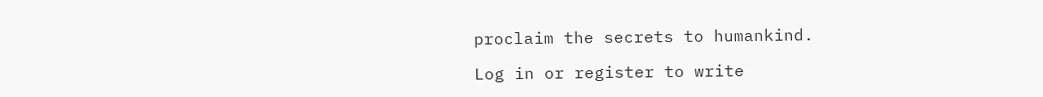proclaim the secrets to humankind.

Log in or register to write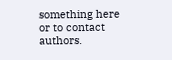something here or to contact authors.